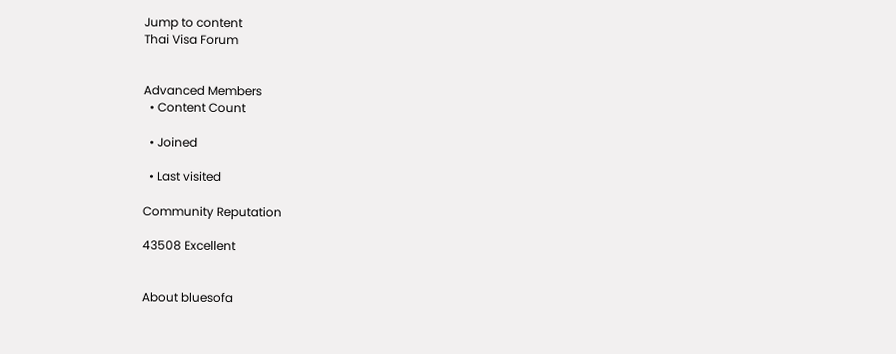Jump to content
Thai Visa Forum


Advanced Members
  • Content Count

  • Joined

  • Last visited

Community Reputation

43508 Excellent


About bluesofa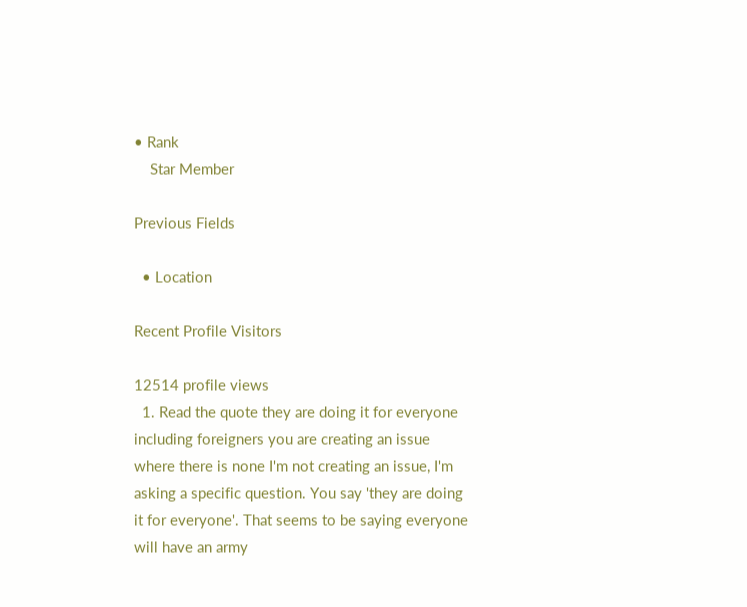• Rank
    Star Member

Previous Fields

  • Location

Recent Profile Visitors

12514 profile views
  1. Read the quote they are doing it for everyone including foreigners you are creating an issue where there is none I'm not creating an issue, I'm asking a specific question. You say 'they are doing it for everyone'. That seems to be saying everyone will have an army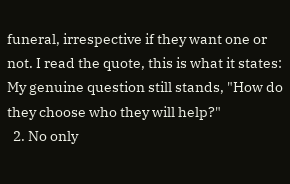funeral, irrespective if they want one or not. I read the quote, this is what it states: My genuine question still stands, "How do they choose who they will help?"
  2. No only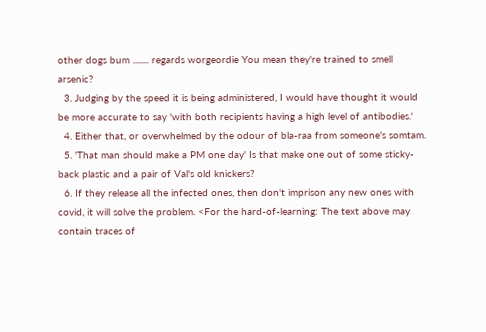other dogs bum ........ regards worgeordie You mean they're trained to smell arsenic?
  3. Judging by the speed it is being administered, I would have thought it would be more accurate to say 'with both recipients having a high level of antibodies.'
  4. Either that, or overwhelmed by the odour of bla-raa from someone's somtam.
  5. 'That man should make a PM one day' Is that make one out of some sticky-back plastic and a pair of Val's old knickers?
  6. If they release all the infected ones, then don't imprison any new ones with covid, it will solve the problem. <For the hard-of-learning: The text above may contain traces of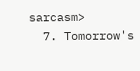sarcasm>
  7. Tomorrow's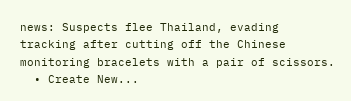news: Suspects flee Thailand, evading tracking after cutting off the Chinese monitoring bracelets with a pair of scissors.
  • Create New...